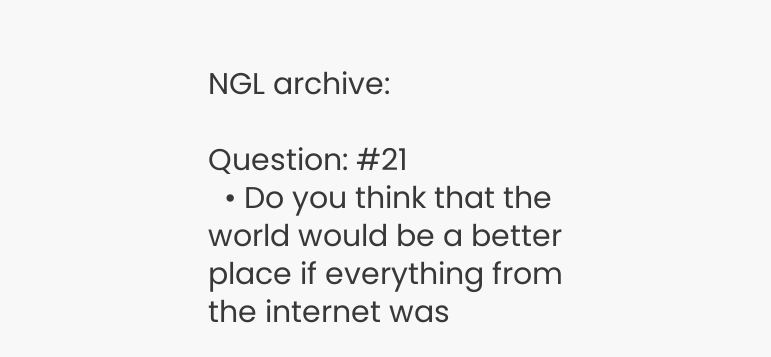NGL archive:

Question: #21
  • Do you think that the world would be a better place if everything from the internet was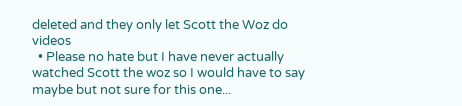deleted and they only let Scott the Woz do videos
  • Please no hate but I have never actually watched Scott the woz so I would have to say maybe but not sure for this one...